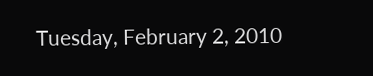Tuesday, February 2, 2010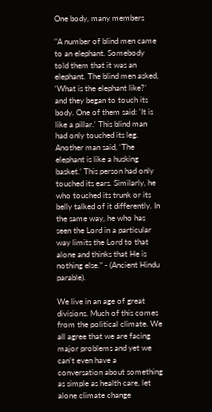One body, many members

"A number of blind men came to an elephant. Somebody told them that it was an elephant. The blind men asked, ‘What is the elephant like?’ and they began to touch its body. One of them said: 'It is like a pillar.' This blind man had only touched its leg. Another man said, ‘The elephant is like a husking basket.’ This person had only touched its ears. Similarly, he who touched its trunk or its belly talked of it differently. In the same way, he who has seen the Lord in a particular way limits the Lord to that alone and thinks that He is nothing else.” - (Ancient Hindu parable).

We live in an age of great divisions. Much of this comes from the political climate. We all agree that we are facing major problems and yet we can’t even have a conversation about something as simple as health care, let alone climate change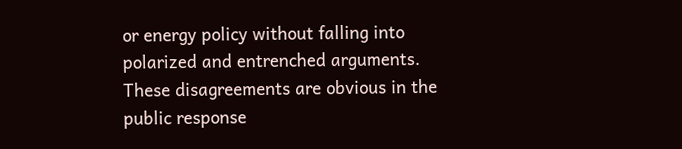or energy policy without falling into polarized and entrenched arguments. These disagreements are obvious in the public response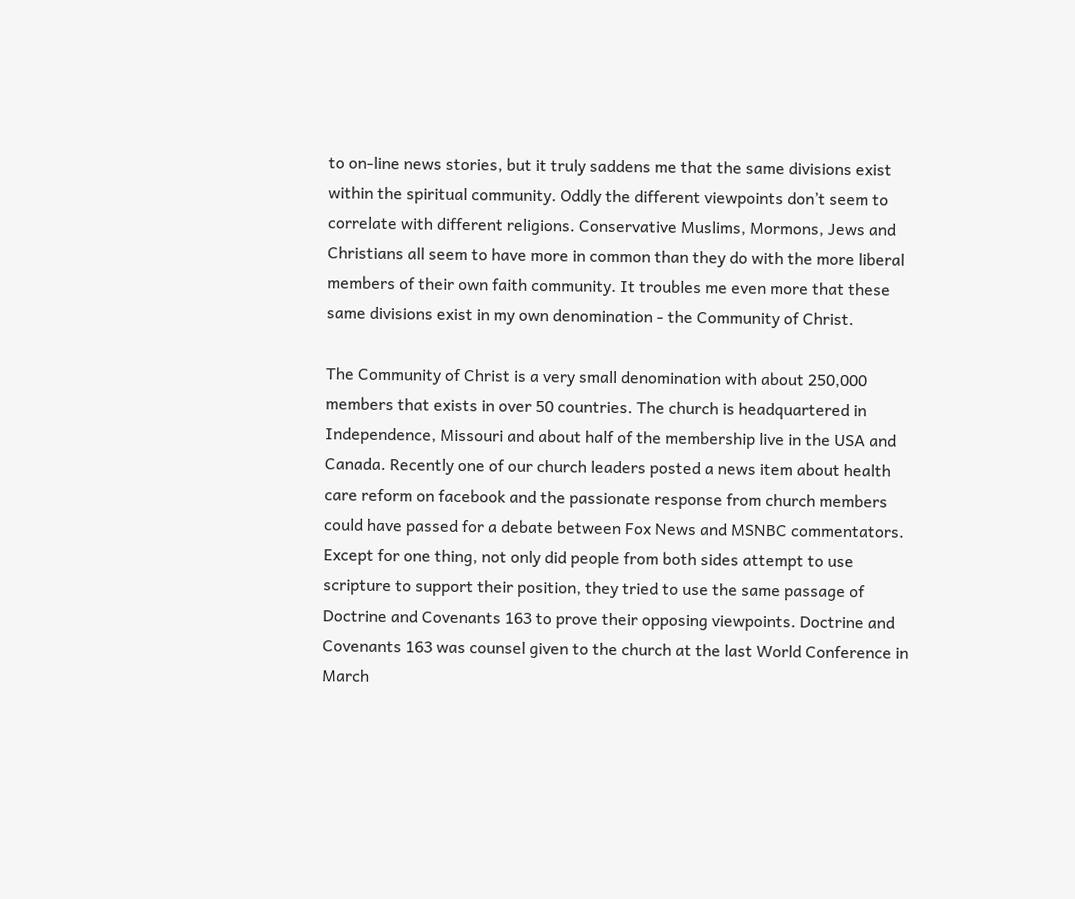to on-line news stories, but it truly saddens me that the same divisions exist within the spiritual community. Oddly the different viewpoints don’t seem to correlate with different religions. Conservative Muslims, Mormons, Jews and Christians all seem to have more in common than they do with the more liberal members of their own faith community. It troubles me even more that these same divisions exist in my own denomination - the Community of Christ.

The Community of Christ is a very small denomination with about 250,000 members that exists in over 50 countries. The church is headquartered in Independence, Missouri and about half of the membership live in the USA and Canada. Recently one of our church leaders posted a news item about health care reform on facebook and the passionate response from church members could have passed for a debate between Fox News and MSNBC commentators. Except for one thing, not only did people from both sides attempt to use scripture to support their position, they tried to use the same passage of Doctrine and Covenants 163 to prove their opposing viewpoints. Doctrine and Covenants 163 was counsel given to the church at the last World Conference in March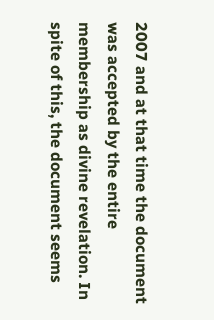2007 and at that time the document was accepted by the entire membership as divine revelation. In spite of this, the document seems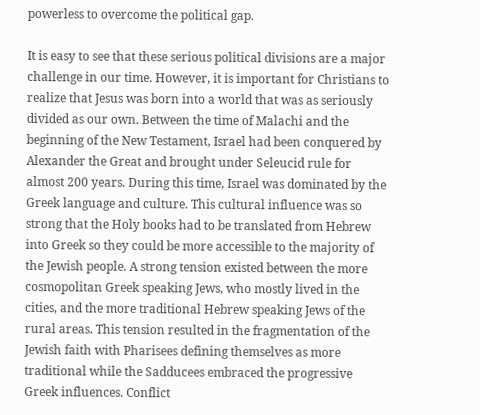powerless to overcome the political gap.

It is easy to see that these serious political divisions are a major challenge in our time. However, it is important for Christians to realize that Jesus was born into a world that was as seriously divided as our own. Between the time of Malachi and the beginning of the New Testament, Israel had been conquered by Alexander the Great and brought under Seleucid rule for almost 200 years. During this time, Israel was dominated by the Greek language and culture. This cultural influence was so strong that the Holy books had to be translated from Hebrew into Greek so they could be more accessible to the majority of the Jewish people. A strong tension existed between the more cosmopolitan Greek speaking Jews, who mostly lived in the cities, and the more traditional Hebrew speaking Jews of the rural areas. This tension resulted in the fragmentation of the Jewish faith with Pharisees defining themselves as more traditional while the Sadducees embraced the progressive Greek influences. Conflict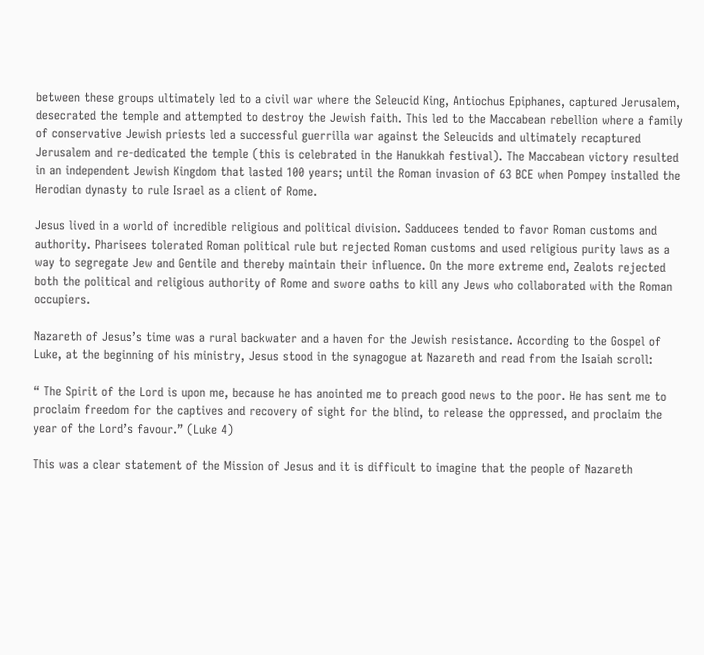between these groups ultimately led to a civil war where the Seleucid King, Antiochus Epiphanes, captured Jerusalem, desecrated the temple and attempted to destroy the Jewish faith. This led to the Maccabean rebellion where a family of conservative Jewish priests led a successful guerrilla war against the Seleucids and ultimately recaptured Jerusalem and re-dedicated the temple (this is celebrated in the Hanukkah festival). The Maccabean victory resulted in an independent Jewish Kingdom that lasted 100 years; until the Roman invasion of 63 BCE when Pompey installed the Herodian dynasty to rule Israel as a client of Rome.

Jesus lived in a world of incredible religious and political division. Sadducees tended to favor Roman customs and authority. Pharisees tolerated Roman political rule but rejected Roman customs and used religious purity laws as a way to segregate Jew and Gentile and thereby maintain their influence. On the more extreme end, Zealots rejected both the political and religious authority of Rome and swore oaths to kill any Jews who collaborated with the Roman occupiers.

Nazareth of Jesus’s time was a rural backwater and a haven for the Jewish resistance. According to the Gospel of Luke, at the beginning of his ministry, Jesus stood in the synagogue at Nazareth and read from the Isaiah scroll:

“ The Spirit of the Lord is upon me, because he has anointed me to preach good news to the poor. He has sent me to proclaim freedom for the captives and recovery of sight for the blind, to release the oppressed, and proclaim the year of the Lord’s favour.” (Luke 4)

This was a clear statement of the Mission of Jesus and it is difficult to imagine that the people of Nazareth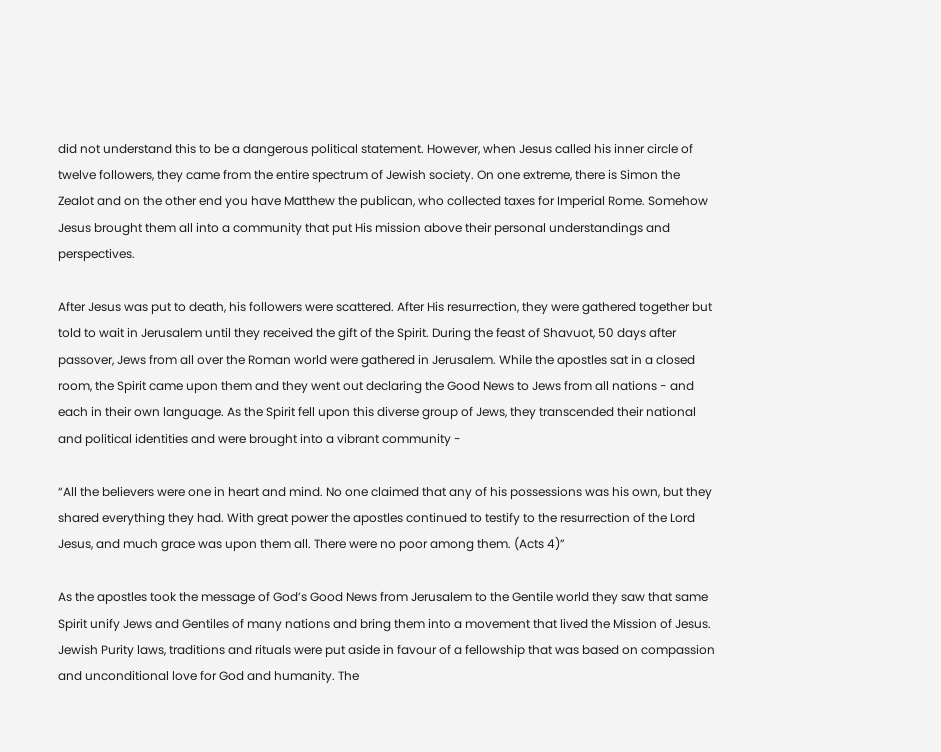did not understand this to be a dangerous political statement. However, when Jesus called his inner circle of twelve followers, they came from the entire spectrum of Jewish society. On one extreme, there is Simon the Zealot and on the other end you have Matthew the publican, who collected taxes for Imperial Rome. Somehow Jesus brought them all into a community that put His mission above their personal understandings and perspectives.

After Jesus was put to death, his followers were scattered. After His resurrection, they were gathered together but told to wait in Jerusalem until they received the gift of the Spirit. During the feast of Shavuot, 50 days after passover, Jews from all over the Roman world were gathered in Jerusalem. While the apostles sat in a closed room, the Spirit came upon them and they went out declaring the Good News to Jews from all nations - and each in their own language. As the Spirit fell upon this diverse group of Jews, they transcended their national and political identities and were brought into a vibrant community -

“All the believers were one in heart and mind. No one claimed that any of his possessions was his own, but they shared everything they had. With great power the apostles continued to testify to the resurrection of the Lord Jesus, and much grace was upon them all. There were no poor among them. (Acts 4)”

As the apostles took the message of God’s Good News from Jerusalem to the Gentile world they saw that same Spirit unify Jews and Gentiles of many nations and bring them into a movement that lived the Mission of Jesus. Jewish Purity laws, traditions and rituals were put aside in favour of a fellowship that was based on compassion and unconditional love for God and humanity. The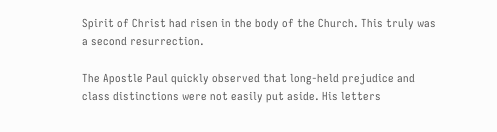Spirit of Christ had risen in the body of the Church. This truly was a second resurrection.

The Apostle Paul quickly observed that long-held prejudice and class distinctions were not easily put aside. His letters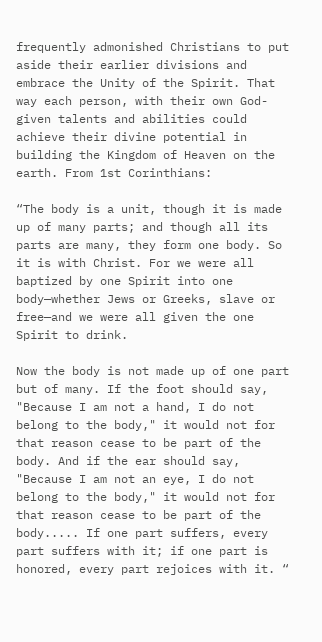frequently admonished Christians to put aside their earlier divisions and embrace the Unity of the Spirit. That way each person, with their own God-given talents and abilities could achieve their divine potential in building the Kingdom of Heaven on the earth. From 1st Corinthians:

“The body is a unit, though it is made up of many parts; and though all its parts are many, they form one body. So it is with Christ. For we were all baptized by one Spirit into one body—whether Jews or Greeks, slave or free—and we were all given the one Spirit to drink.

Now the body is not made up of one part but of many. If the foot should say, "Because I am not a hand, I do not belong to the body," it would not for that reason cease to be part of the body. And if the ear should say, "Because I am not an eye, I do not belong to the body," it would not for that reason cease to be part of the body..... If one part suffers, every part suffers with it; if one part is honored, every part rejoices with it. “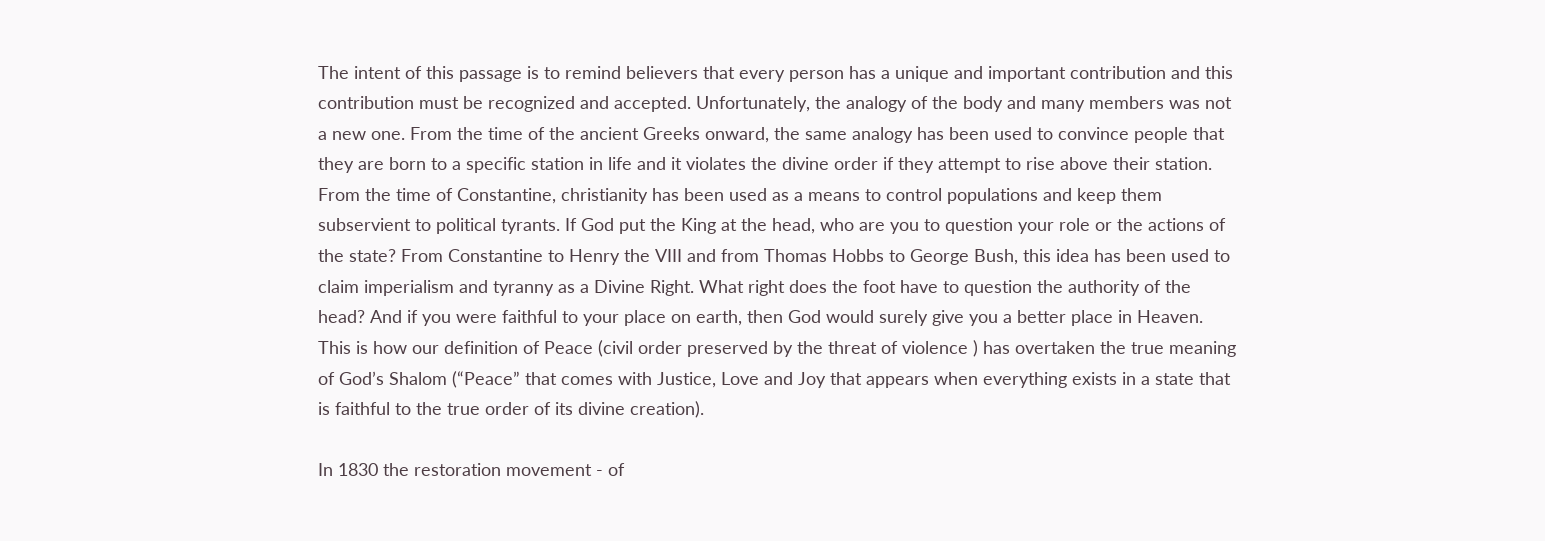The intent of this passage is to remind believers that every person has a unique and important contribution and this contribution must be recognized and accepted. Unfortunately, the analogy of the body and many members was not a new one. From the time of the ancient Greeks onward, the same analogy has been used to convince people that they are born to a specific station in life and it violates the divine order if they attempt to rise above their station. From the time of Constantine, christianity has been used as a means to control populations and keep them subservient to political tyrants. If God put the King at the head, who are you to question your role or the actions of the state? From Constantine to Henry the VIII and from Thomas Hobbs to George Bush, this idea has been used to claim imperialism and tyranny as a Divine Right. What right does the foot have to question the authority of the head? And if you were faithful to your place on earth, then God would surely give you a better place in Heaven. This is how our definition of Peace (civil order preserved by the threat of violence ) has overtaken the true meaning of God’s Shalom (“Peace” that comes with Justice, Love and Joy that appears when everything exists in a state that is faithful to the true order of its divine creation).

In 1830 the restoration movement - of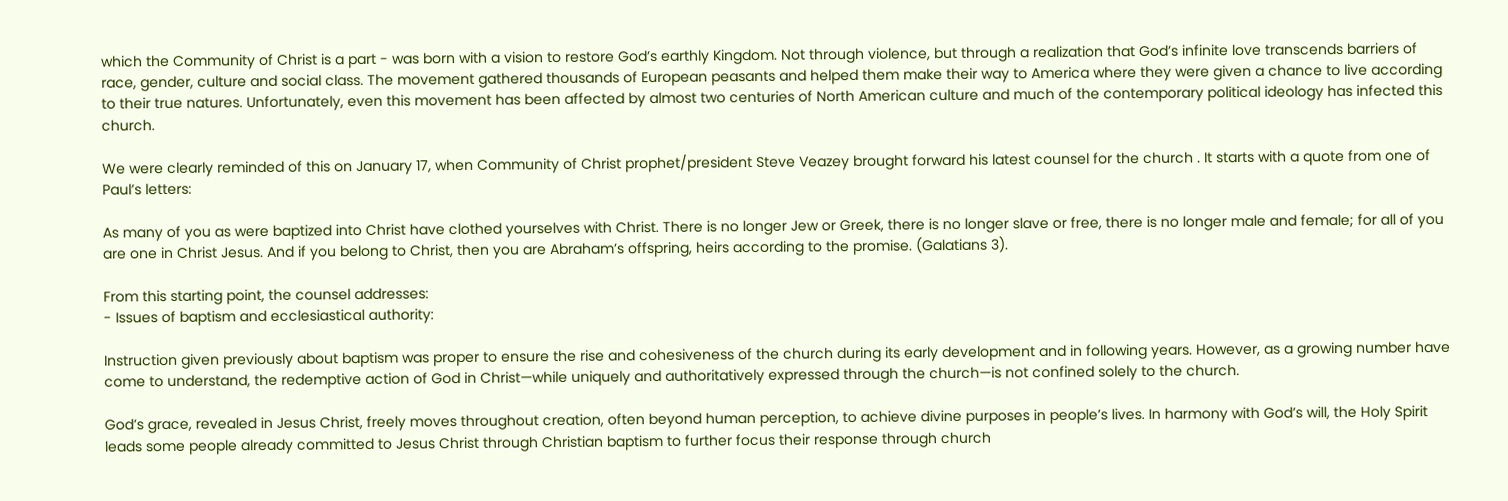which the Community of Christ is a part - was born with a vision to restore God’s earthly Kingdom. Not through violence, but through a realization that God’s infinite love transcends barriers of race, gender, culture and social class. The movement gathered thousands of European peasants and helped them make their way to America where they were given a chance to live according to their true natures. Unfortunately, even this movement has been affected by almost two centuries of North American culture and much of the contemporary political ideology has infected this church.

We were clearly reminded of this on January 17, when Community of Christ prophet/president Steve Veazey brought forward his latest counsel for the church . It starts with a quote from one of Paul’s letters:

As many of you as were baptized into Christ have clothed yourselves with Christ. There is no longer Jew or Greek, there is no longer slave or free, there is no longer male and female; for all of you are one in Christ Jesus. And if you belong to Christ, then you are Abraham’s offspring, heirs according to the promise. (Galatians 3).

From this starting point, the counsel addresses:
- Issues of baptism and ecclesiastical authority:

Instruction given previously about baptism was proper to ensure the rise and cohesiveness of the church during its early development and in following years. However, as a growing number have come to understand, the redemptive action of God in Christ—while uniquely and authoritatively expressed through the church—is not confined solely to the church.

God’s grace, revealed in Jesus Christ, freely moves throughout creation, often beyond human perception, to achieve divine purposes in people’s lives. In harmony with God’s will, the Holy Spirit leads some people already committed to Jesus Christ through Christian baptism to further focus their response through church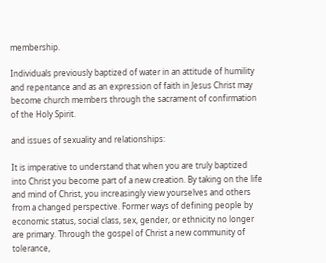membership.

Individuals previously baptized of water in an attitude of humility and repentance and as an expression of faith in Jesus Christ may become church members through the sacrament of confirmation of the Holy Spirit.

and issues of sexuality and relationships:

It is imperative to understand that when you are truly baptized into Christ you become part of a new creation. By taking on the life and mind of Christ, you increasingly view yourselves and others from a changed perspective. Former ways of defining people by economic status, social class, sex, gender, or ethnicity no longer are primary. Through the gospel of Christ a new community of tolerance,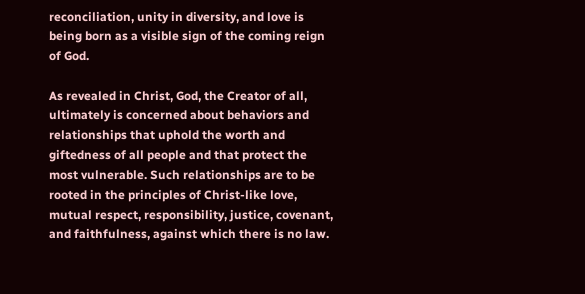reconciliation, unity in diversity, and love is being born as a visible sign of the coming reign of God.

As revealed in Christ, God, the Creator of all, ultimately is concerned about behaviors and relationships that uphold the worth and giftedness of all people and that protect the most vulnerable. Such relationships are to be rooted in the principles of Christ-like love, mutual respect, responsibility, justice, covenant, and faithfulness, against which there is no law.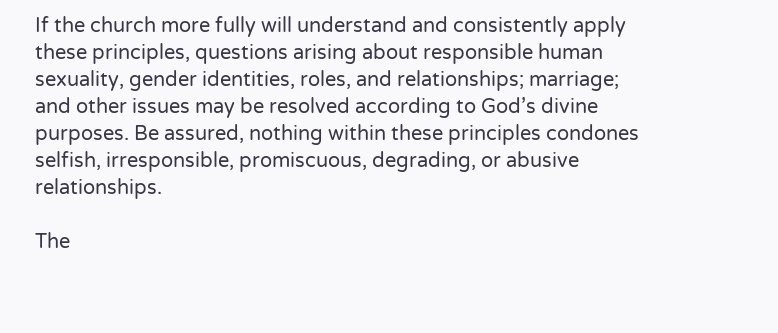If the church more fully will understand and consistently apply these principles, questions arising about responsible human sexuality, gender identities, roles, and relationships; marriage; and other issues may be resolved according to God’s divine purposes. Be assured, nothing within these principles condones selfish, irresponsible, promiscuous, degrading, or abusive relationships.

The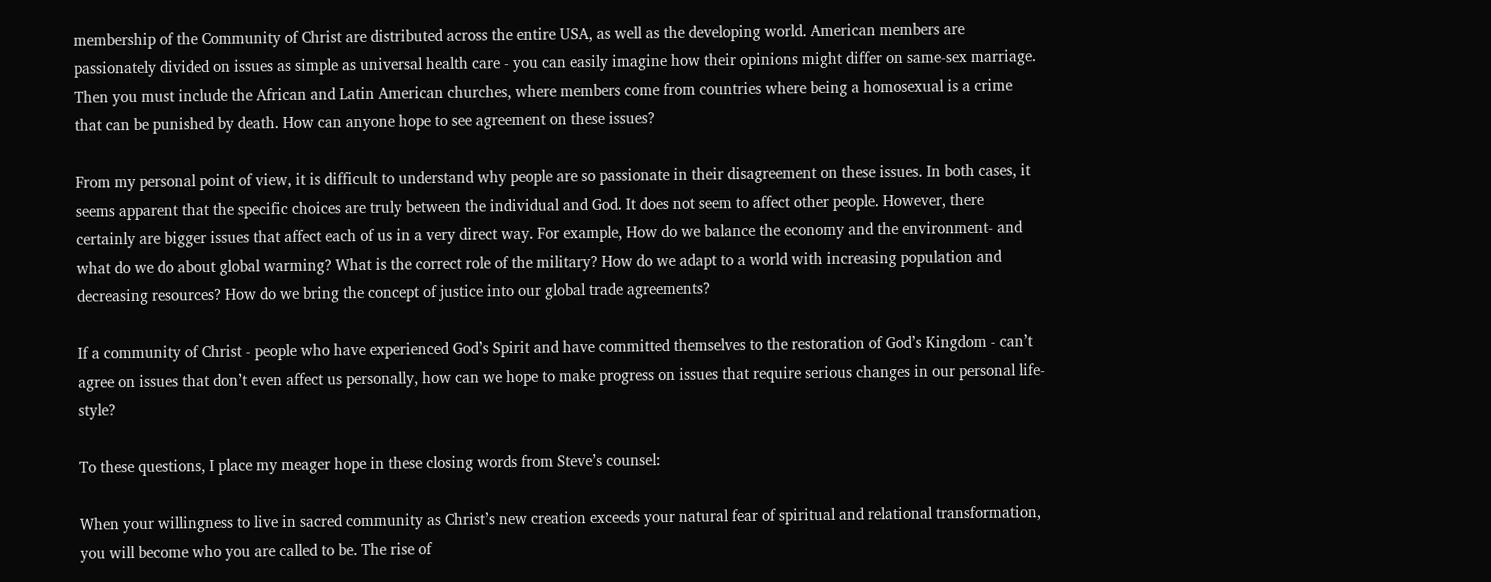membership of the Community of Christ are distributed across the entire USA, as well as the developing world. American members are passionately divided on issues as simple as universal health care - you can easily imagine how their opinions might differ on same-sex marriage. Then you must include the African and Latin American churches, where members come from countries where being a homosexual is a crime that can be punished by death. How can anyone hope to see agreement on these issues?

From my personal point of view, it is difficult to understand why people are so passionate in their disagreement on these issues. In both cases, it seems apparent that the specific choices are truly between the individual and God. It does not seem to affect other people. However, there certainly are bigger issues that affect each of us in a very direct way. For example, How do we balance the economy and the environment- and what do we do about global warming? What is the correct role of the military? How do we adapt to a world with increasing population and decreasing resources? How do we bring the concept of justice into our global trade agreements?

If a community of Christ - people who have experienced God’s Spirit and have committed themselves to the restoration of God’s Kingdom - can’t agree on issues that don’t even affect us personally, how can we hope to make progress on issues that require serious changes in our personal life-style?

To these questions, I place my meager hope in these closing words from Steve’s counsel:

When your willingness to live in sacred community as Christ’s new creation exceeds your natural fear of spiritual and relational transformation, you will become who you are called to be. The rise of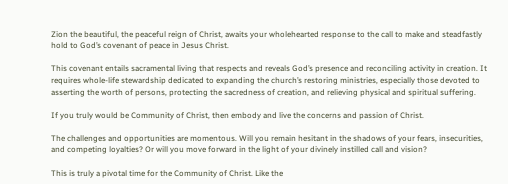Zion the beautiful, the peaceful reign of Christ, awaits your wholehearted response to the call to make and steadfastly hold to God’s covenant of peace in Jesus Christ.

This covenant entails sacramental living that respects and reveals God’s presence and reconciling activity in creation. It requires whole-life stewardship dedicated to expanding the church’s restoring ministries, especially those devoted to asserting the worth of persons, protecting the sacredness of creation, and relieving physical and spiritual suffering.

If you truly would be Community of Christ, then embody and live the concerns and passion of Christ.

The challenges and opportunities are momentous. Will you remain hesitant in the shadows of your fears, insecurities, and competing loyalties? Or will you move forward in the light of your divinely instilled call and vision?

This is truly a pivotal time for the Community of Christ. Like the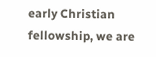early Christian fellowship, we are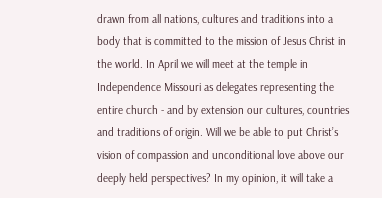drawn from all nations, cultures and traditions into a body that is committed to the mission of Jesus Christ in the world. In April we will meet at the temple in Independence Missouri as delegates representing the entire church - and by extension our cultures, countries and traditions of origin. Will we be able to put Christ’s vision of compassion and unconditional love above our deeply held perspectives? In my opinion, it will take a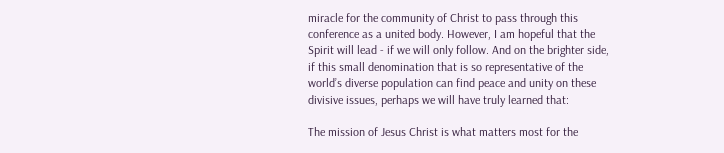miracle for the community of Christ to pass through this conference as a united body. However, I am hopeful that the Spirit will lead - if we will only follow. And on the brighter side, if this small denomination that is so representative of the world’s diverse population can find peace and unity on these divisive issues, perhaps we will have truly learned that:

The mission of Jesus Christ is what matters most for the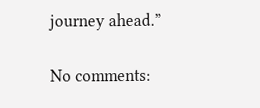journey ahead.”

No comments: